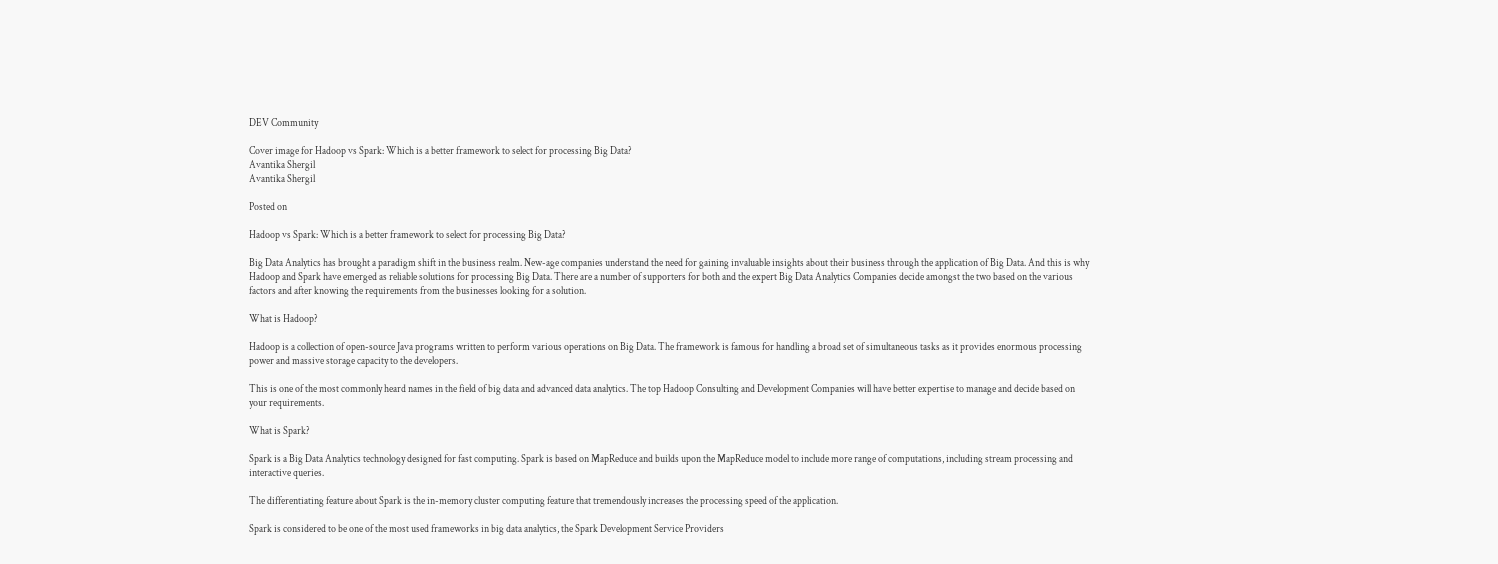DEV Community

Cover image for Hadoop vs Spark: Which is a better framework to select for processing Big Data?
Avantika Shergil
Avantika Shergil

Posted on

Hadoop vs Spark: Which is a better framework to select for processing Big Data?

Big Data Analytics has brought a paradigm shift in the business realm. New-age companies understand the need for gaining invaluable insights about their business through the application of Big Data. And this is why Hadoop and Spark have emerged as reliable solutions for processing Big Data. There are a number of supporters for both and the expert Big Data Analytics Companies decide amongst the two based on the various factors and after knowing the requirements from the businesses looking for a solution.

What is Hadoop?

Hadoop is a collection of open-source Java programs written to perform various operations on Big Data. The framework is famous for handling a broad set of simultaneous tasks as it provides enormous processing power and massive storage capacity to the developers.

This is one of the most commonly heard names in the field of big data and advanced data analytics. The top Hadoop Consulting and Development Companies will have better expertise to manage and decide based on your requirements.

What is Spark?

Spark is a Big Data Analytics technology designed for fast computing. Spark is based on MapReduce and builds upon the MapReduce model to include more range of computations, including stream processing and interactive queries.

The differentiating feature about Spark is the in-memory cluster computing feature that tremendously increases the processing speed of the application.

Spark is considered to be one of the most used frameworks in big data analytics, the Spark Development Service Providers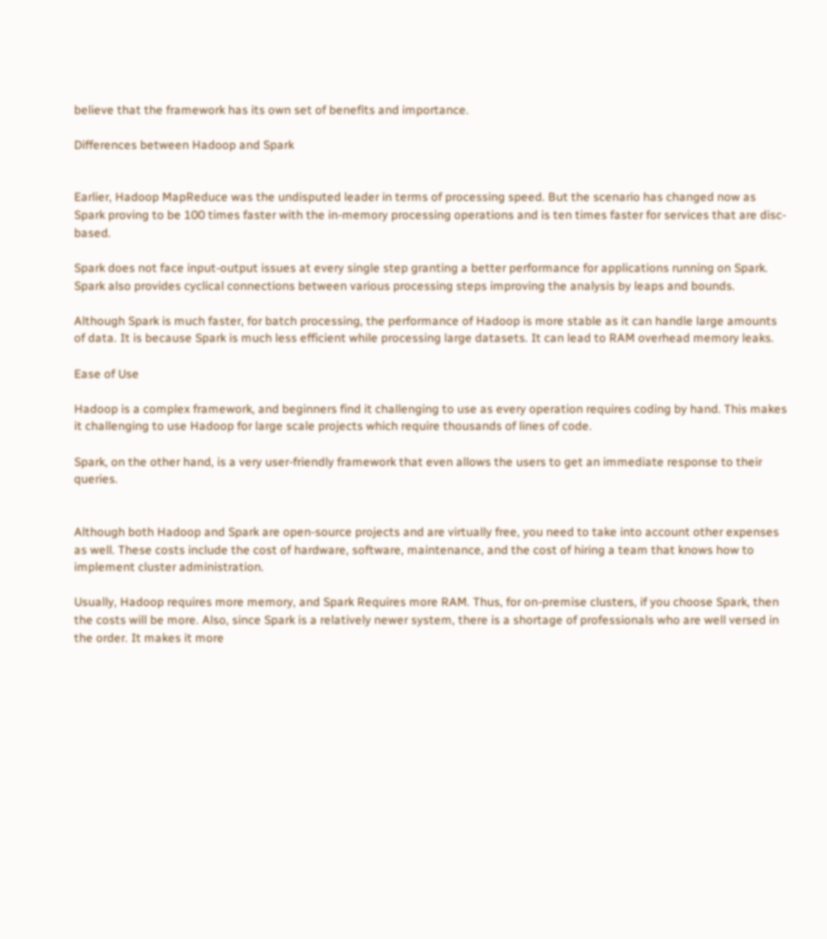believe that the framework has its own set of benefits and importance.

Differences between Hadoop and Spark


Earlier, Hadoop MapReduce was the undisputed leader in terms of processing speed. But the scenario has changed now as Spark proving to be 100 times faster with the in-memory processing operations and is ten times faster for services that are disc-based.

Spark does not face input-output issues at every single step granting a better performance for applications running on Spark. Spark also provides cyclical connections between various processing steps improving the analysis by leaps and bounds.

Although Spark is much faster, for batch processing, the performance of Hadoop is more stable as it can handle large amounts of data. It is because Spark is much less efficient while processing large datasets. It can lead to RAM overhead memory leaks.

Ease of Use

Hadoop is a complex framework, and beginners find it challenging to use as every operation requires coding by hand. This makes it challenging to use Hadoop for large scale projects which require thousands of lines of code.

Spark, on the other hand, is a very user-friendly framework that even allows the users to get an immediate response to their queries.


Although both Hadoop and Spark are open-source projects and are virtually free, you need to take into account other expenses as well. These costs include the cost of hardware, software, maintenance, and the cost of hiring a team that knows how to implement cluster administration.

Usually, Hadoop requires more memory, and Spark Requires more RAM. Thus, for on-premise clusters, if you choose Spark, then the costs will be more. Also, since Spark is a relatively newer system, there is a shortage of professionals who are well versed in the order. It makes it more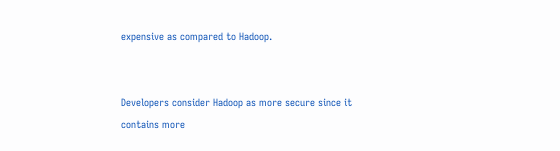expensive as compared to Hadoop.


Developers consider Hadoop as more secure since it contains more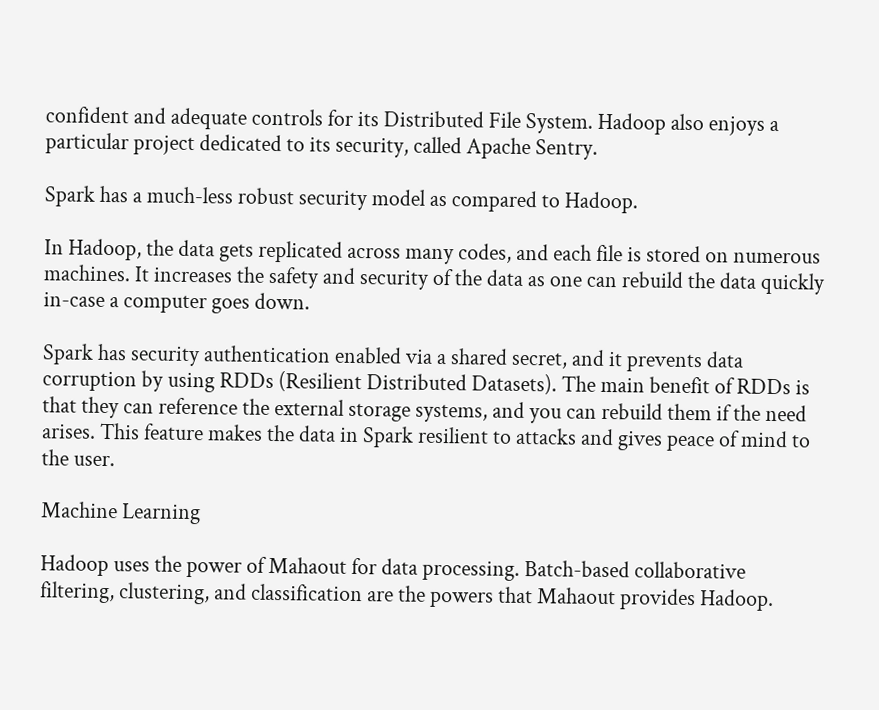confident and adequate controls for its Distributed File System. Hadoop also enjoys a particular project dedicated to its security, called Apache Sentry.

Spark has a much-less robust security model as compared to Hadoop.

In Hadoop, the data gets replicated across many codes, and each file is stored on numerous machines. It increases the safety and security of the data as one can rebuild the data quickly in-case a computer goes down.

Spark has security authentication enabled via a shared secret, and it prevents data corruption by using RDDs (Resilient Distributed Datasets). The main benefit of RDDs is that they can reference the external storage systems, and you can rebuild them if the need arises. This feature makes the data in Spark resilient to attacks and gives peace of mind to the user.

Machine Learning

Hadoop uses the power of Mahaout for data processing. Batch-based collaborative filtering, clustering, and classification are the powers that Mahaout provides Hadoop.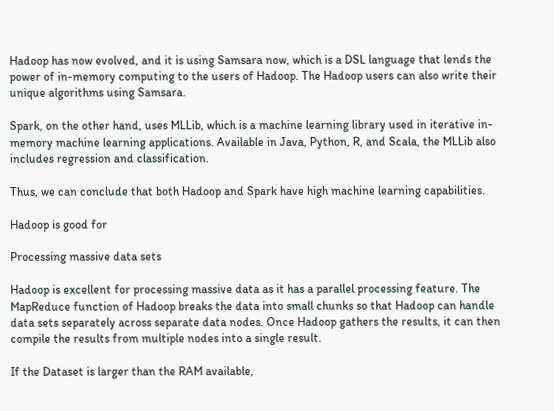Hadoop has now evolved, and it is using Samsara now, which is a DSL language that lends the power of in-memory computing to the users of Hadoop. The Hadoop users can also write their unique algorithms using Samsara.

Spark, on the other hand, uses MLLib, which is a machine learning library used in iterative in-memory machine learning applications. Available in Java, Python, R, and Scala, the MLLib also includes regression and classification.

Thus, we can conclude that both Hadoop and Spark have high machine learning capabilities.

Hadoop is good for

Processing massive data sets

Hadoop is excellent for processing massive data as it has a parallel processing feature. The MapReduce function of Hadoop breaks the data into small chunks so that Hadoop can handle data sets separately across separate data nodes. Once Hadoop gathers the results, it can then compile the results from multiple nodes into a single result.

If the Dataset is larger than the RAM available,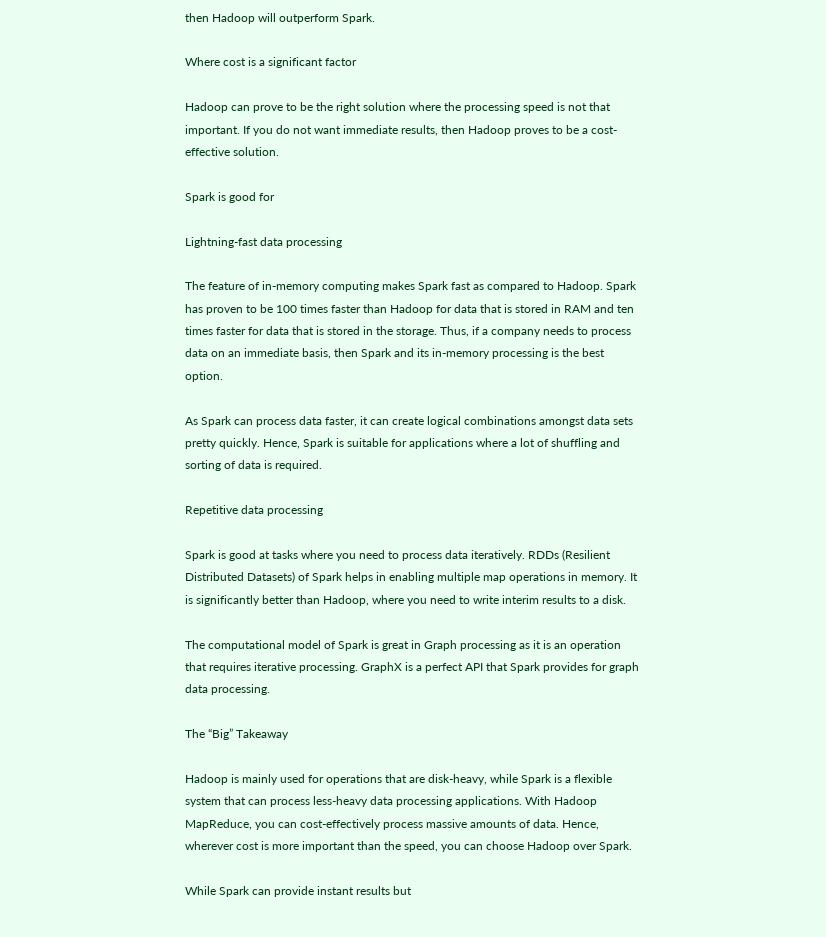then Hadoop will outperform Spark.

Where cost is a significant factor

Hadoop can prove to be the right solution where the processing speed is not that important. If you do not want immediate results, then Hadoop proves to be a cost-effective solution.

Spark is good for

Lightning-fast data processing

The feature of in-memory computing makes Spark fast as compared to Hadoop. Spark has proven to be 100 times faster than Hadoop for data that is stored in RAM and ten times faster for data that is stored in the storage. Thus, if a company needs to process data on an immediate basis, then Spark and its in-memory processing is the best option.

As Spark can process data faster, it can create logical combinations amongst data sets pretty quickly. Hence, Spark is suitable for applications where a lot of shuffling and sorting of data is required.

Repetitive data processing

Spark is good at tasks where you need to process data iteratively. RDDs (Resilient Distributed Datasets) of Spark helps in enabling multiple map operations in memory. It is significantly better than Hadoop, where you need to write interim results to a disk.

The computational model of Spark is great in Graph processing as it is an operation that requires iterative processing. GraphX is a perfect API that Spark provides for graph data processing.

The “Big” Takeaway

Hadoop is mainly used for operations that are disk-heavy, while Spark is a flexible system that can process less-heavy data processing applications. With Hadoop MapReduce, you can cost-effectively process massive amounts of data. Hence, wherever cost is more important than the speed, you can choose Hadoop over Spark.

While Spark can provide instant results but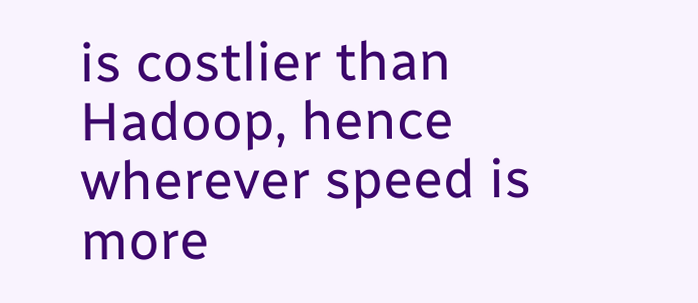is costlier than Hadoop, hence wherever speed is more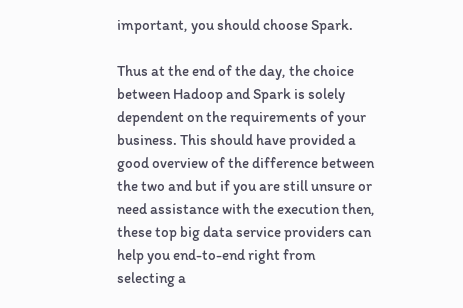important, you should choose Spark.

Thus at the end of the day, the choice between Hadoop and Spark is solely dependent on the requirements of your business. This should have provided a good overview of the difference between the two and but if you are still unsure or need assistance with the execution then, these top big data service providers can help you end-to-end right from selecting a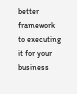better framework to executing it for your business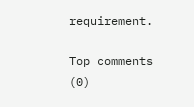requirement.

Top comments (0)